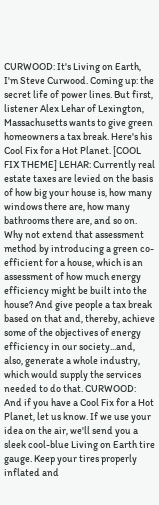CURWOOD: It's Living on Earth, I'm Steve Curwood. Coming up: the secret life of power lines. But first, listener Alex Lehar of Lexington, Massachusetts wants to give green homeowners a tax break. Here's his Cool Fix for a Hot Planet. [COOL FIX THEME] LEHAR: Currently real estate taxes are levied on the basis of how big your house is, how many windows there are, how many bathrooms there are, and so on. Why not extend that assessment method by introducing a green co-efficient for a house, which is an assessment of how much energy efficiency might be built into the house? And give people a tax break based on that and, thereby, achieve some of the objectives of energy efficiency in our society...and, also, generate a whole industry, which would supply the services needed to do that. CURWOOD: And if you have a Cool Fix for a Hot Planet, let us know. If we use your idea on the air, we'll send you a sleek cool-blue Living on Earth tire gauge. Keep your tires properly inflated and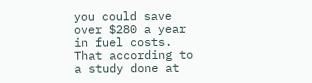you could save over $280 a year in fuel costs. That according to a study done at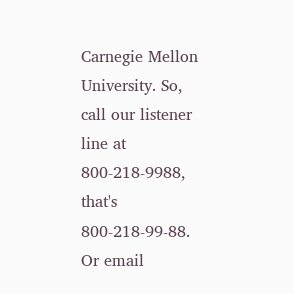Carnegie Mellon University. So, call our listener line at 800-218-9988, that's 800-218-99-88. Or email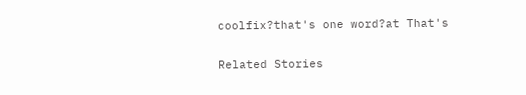coolfix?that's one word?at That's

Related Stories